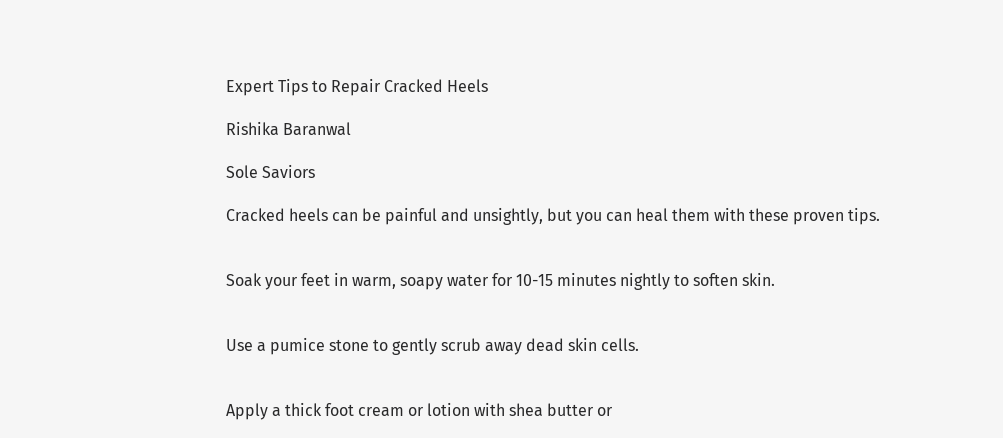Expert Tips to Repair Cracked Heels

Rishika Baranwal

Sole Saviors

Cracked heels can be painful and unsightly, but you can heal them with these proven tips.


Soak your feet in warm, soapy water for 10-15 minutes nightly to soften skin.


Use a pumice stone to gently scrub away dead skin cells.


Apply a thick foot cream or lotion with shea butter or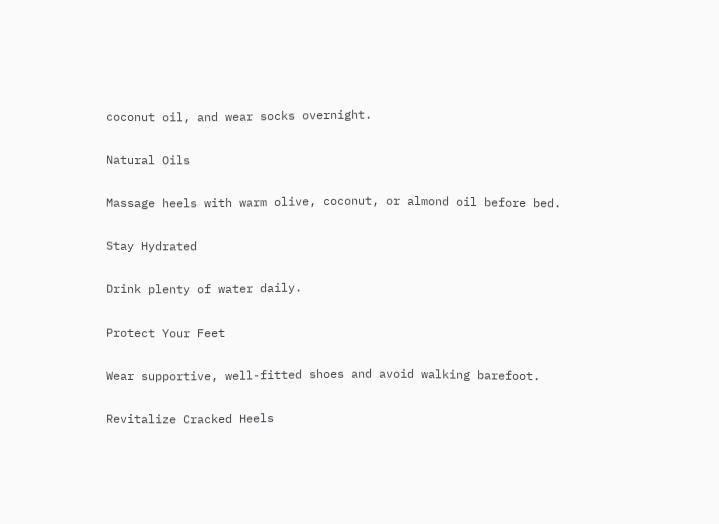coconut oil, and wear socks overnight.

Natural Oils

Massage heels with warm olive, coconut, or almond oil before bed.

Stay Hydrated

Drink plenty of water daily.

Protect Your Feet

Wear supportive, well-fitted shoes and avoid walking barefoot.

Revitalize Cracked Heels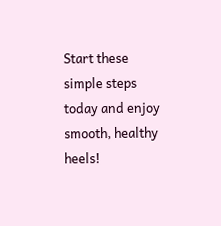Start these simple steps today and enjoy smooth, healthy heels!